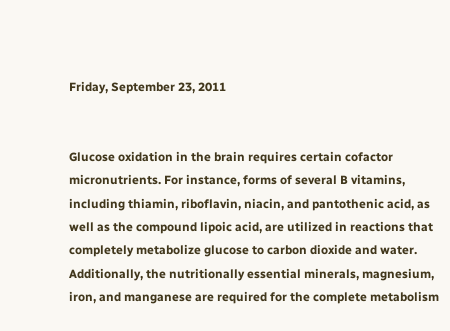Friday, September 23, 2011


Glucose oxidation in the brain requires certain cofactor micronutrients. For instance, forms of several B vitamins, including thiamin, riboflavin, niacin, and pantothenic acid, as well as the compound lipoic acid, are utilized in reactions that completely metabolize glucose to carbon dioxide and water. Additionally, the nutritionally essential minerals, magnesium, iron, and manganese are required for the complete metabolism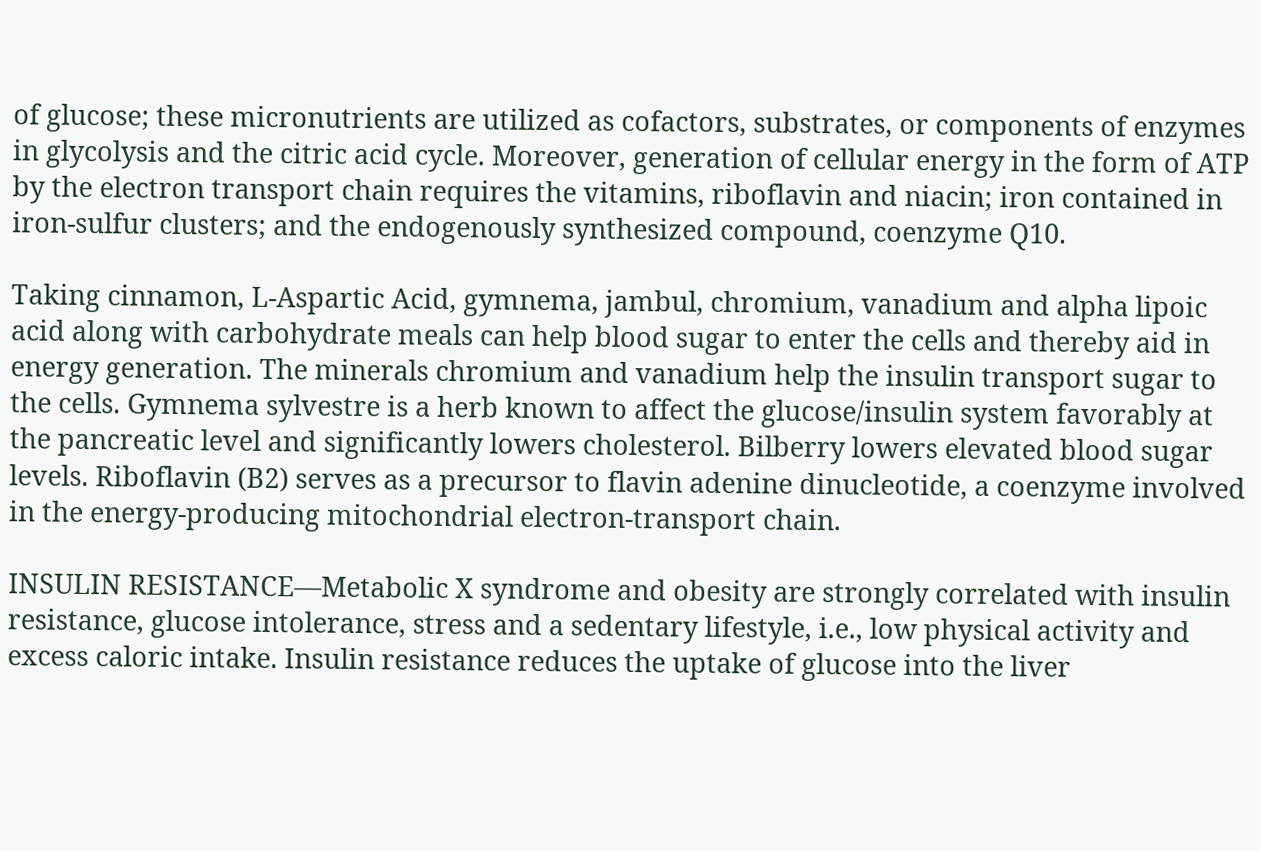of glucose; these micronutrients are utilized as cofactors, substrates, or components of enzymes in glycolysis and the citric acid cycle. Moreover, generation of cellular energy in the form of ATP by the electron transport chain requires the vitamins, riboflavin and niacin; iron contained in iron-sulfur clusters; and the endogenously synthesized compound, coenzyme Q10.

Taking cinnamon, L-Aspartic Acid, gymnema, jambul, chromium, vanadium and alpha lipoic acid along with carbohydrate meals can help blood sugar to enter the cells and thereby aid in energy generation. The minerals chromium and vanadium help the insulin transport sugar to the cells. Gymnema sylvestre is a herb known to affect the glucose/insulin system favorably at the pancreatic level and significantly lowers cholesterol. Bilberry lowers elevated blood sugar levels. Riboflavin (B2) serves as a precursor to flavin adenine dinucleotide, a coenzyme involved in the energy-producing mitochondrial electron-transport chain.

INSULIN RESISTANCE—Metabolic X syndrome and obesity are strongly correlated with insulin resistance, glucose intolerance, stress and a sedentary lifestyle, i.e., low physical activity and excess caloric intake. Insulin resistance reduces the uptake of glucose into the liver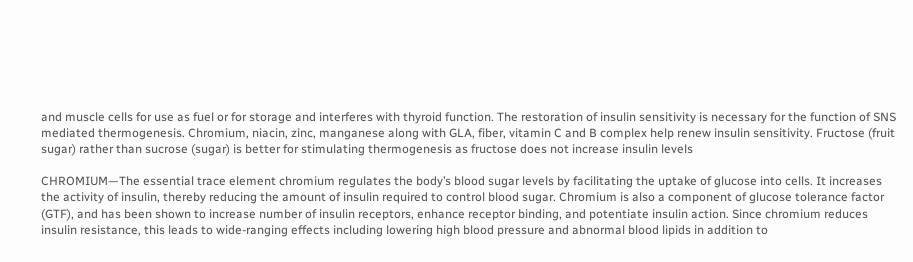and muscle cells for use as fuel or for storage and interferes with thyroid function. The restoration of insulin sensitivity is necessary for the function of SNS mediated thermogenesis. Chromium, niacin, zinc, manganese along with GLA, fiber, vitamin C and B complex help renew insulin sensitivity. Fructose (fruit sugar) rather than sucrose (sugar) is better for stimulating thermogenesis as fructose does not increase insulin levels

CHROMIUM—The essential trace element chromium regulates the body’s blood sugar levels by facilitating the uptake of glucose into cells. It increases the activity of insulin, thereby reducing the amount of insulin required to control blood sugar. Chromium is also a component of glucose tolerance factor (GTF), and has been shown to increase number of insulin receptors, enhance receptor binding, and potentiate insulin action. Since chromium reduces insulin resistance, this leads to wide-ranging effects including lowering high blood pressure and abnormal blood lipids in addition to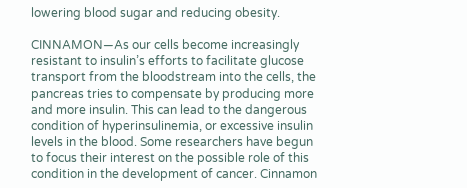lowering blood sugar and reducing obesity.

CINNAMON—As our cells become increasingly resistant to insulin’s efforts to facilitate glucose transport from the bloodstream into the cells, the pancreas tries to compensate by producing more and more insulin. This can lead to the dangerous condition of hyperinsulinemia, or excessive insulin levels in the blood. Some researchers have begun to focus their interest on the possible role of this condition in the development of cancer. Cinnamon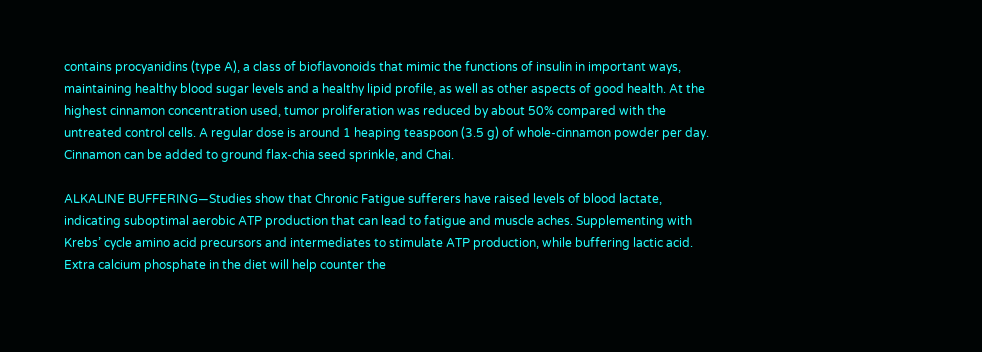contains procyanidins (type A), a class of bioflavonoids that mimic the functions of insulin in important ways, maintaining healthy blood sugar levels and a healthy lipid profile, as well as other aspects of good health. At the highest cinnamon concentration used, tumor proliferation was reduced by about 50% compared with the untreated control cells. A regular dose is around 1 heaping teaspoon (3.5 g) of whole-cinnamon powder per day. Cinnamon can be added to ground flax-chia seed sprinkle, and Chai.

ALKALINE BUFFERING—Studies show that Chronic Fatigue sufferers have raised levels of blood lactate, indicating suboptimal aerobic ATP production that can lead to fatigue and muscle aches. Supplementing with Krebs’ cycle amino acid precursors and intermediates to stimulate ATP production, while buffering lactic acid. Extra calcium phosphate in the diet will help counter the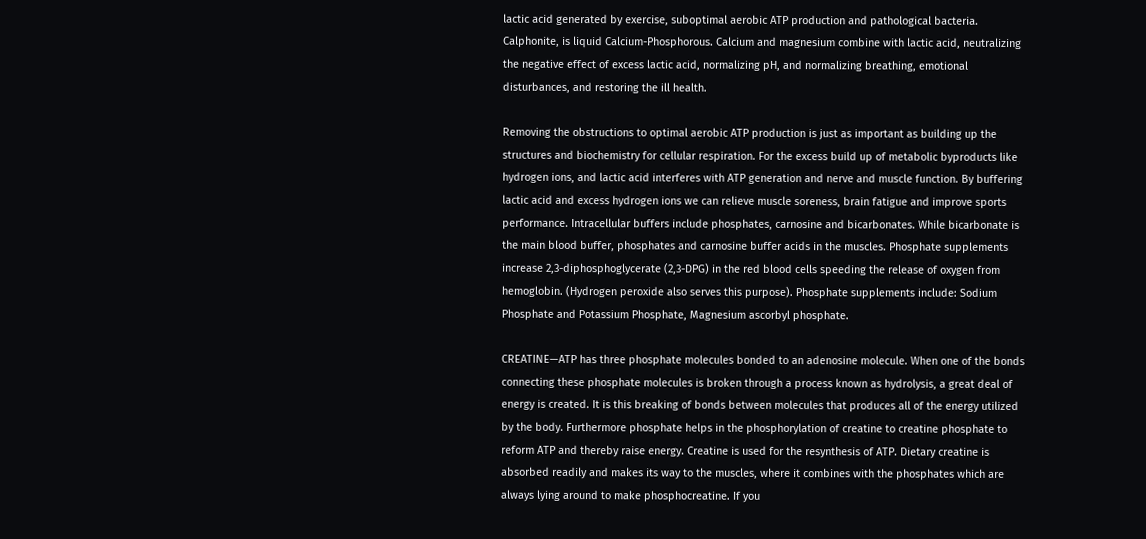lactic acid generated by exercise, suboptimal aerobic ATP production and pathological bacteria. Calphonite, is liquid Calcium-Phosphorous. Calcium and magnesium combine with lactic acid, neutralizing the negative effect of excess lactic acid, normalizing pH, and normalizing breathing, emotional disturbances, and restoring the ill health.

Removing the obstructions to optimal aerobic ATP production is just as important as building up the structures and biochemistry for cellular respiration. For the excess build up of metabolic byproducts like hydrogen ions, and lactic acid interferes with ATP generation and nerve and muscle function. By buffering lactic acid and excess hydrogen ions we can relieve muscle soreness, brain fatigue and improve sports performance. Intracellular buffers include phosphates, carnosine and bicarbonates. While bicarbonate is the main blood buffer, phosphates and carnosine buffer acids in the muscles. Phosphate supplements increase 2,3-diphosphoglycerate (2,3-DPG) in the red blood cells speeding the release of oxygen from hemoglobin. (Hydrogen peroxide also serves this purpose). Phosphate supplements include: Sodium Phosphate and Potassium Phosphate, Magnesium ascorbyl phosphate.

CREATINE—ATP has three phosphate molecules bonded to an adenosine molecule. When one of the bonds connecting these phosphate molecules is broken through a process known as hydrolysis, a great deal of energy is created. It is this breaking of bonds between molecules that produces all of the energy utilized by the body. Furthermore phosphate helps in the phosphorylation of creatine to creatine phosphate to reform ATP and thereby raise energy. Creatine is used for the resynthesis of ATP. Dietary creatine is absorbed readily and makes its way to the muscles, where it combines with the phosphates which are always lying around to make phosphocreatine. If you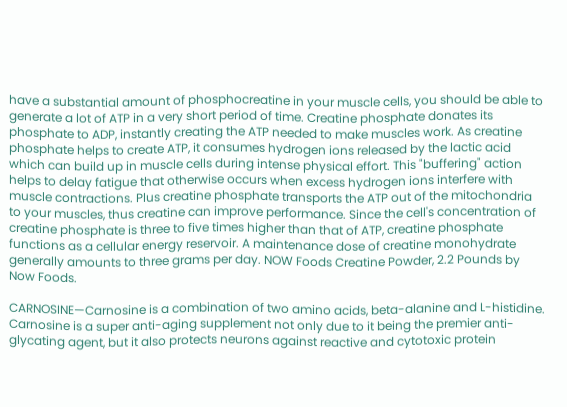have a substantial amount of phosphocreatine in your muscle cells, you should be able to generate a lot of ATP in a very short period of time. Creatine phosphate donates its phosphate to ADP, instantly creating the ATP needed to make muscles work. As creatine phosphate helps to create ATP, it consumes hydrogen ions released by the lactic acid which can build up in muscle cells during intense physical effort. This "buffering" action helps to delay fatigue that otherwise occurs when excess hydrogen ions interfere with muscle contractions. Plus creatine phosphate transports the ATP out of the mitochondria to your muscles, thus creatine can improve performance. Since the cell's concentration of creatine phosphate is three to five times higher than that of ATP, creatine phosphate functions as a cellular energy reservoir. A maintenance dose of creatine monohydrate generally amounts to three grams per day. NOW Foods Creatine Powder, 2.2 Pounds by Now Foods.

CARNOSINE—Carnosine is a combination of two amino acids, beta-alanine and L-histidine. Carnosine is a super anti-aging supplement not only due to it being the premier anti-glycating agent, but it also protects neurons against reactive and cytotoxic protein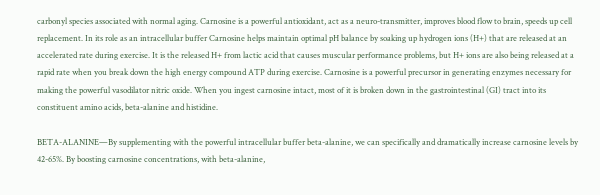carbonyl species associated with normal aging. Carnosine is a powerful antioxidant, act as a neuro-transmitter, improves blood flow to brain, speeds up cell replacement. In its role as an intracellular buffer Carnosine helps maintain optimal pH balance by soaking up hydrogen ions (H+) that are released at an accelerated rate during exercise. It is the released H+ from lactic acid that causes muscular performance problems, but H+ ions are also being released at a rapid rate when you break down the high energy compound ATP during exercise. Carnosine is a powerful precursor in generating enzymes necessary for making the powerful vasodilator nitric oxide. When you ingest carnosine intact, most of it is broken down in the gastrointestinal (GI) tract into its constituent amino acids, beta-alanine and histidine.

BETA-ALANINE—By supplementing with the powerful intracellular buffer beta-alanine, we can specifically and dramatically increase carnosine levels by 42-65%. By boosting carnosine concentrations, with beta-alanine,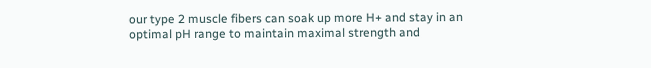our type 2 muscle fibers can soak up more H+ and stay in an optimal pH range to maintain maximal strength and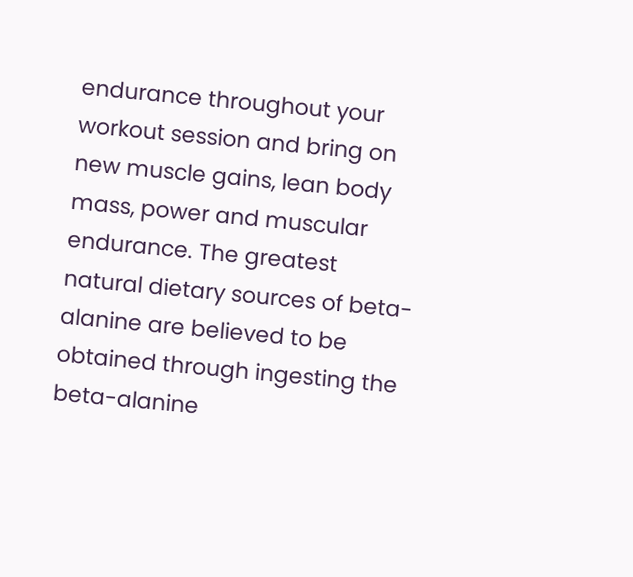endurance throughout your workout session and bring on new muscle gains, lean body mass, power and muscular endurance. The greatest natural dietary sources of beta-alanine are believed to be obtained through ingesting the beta-alanine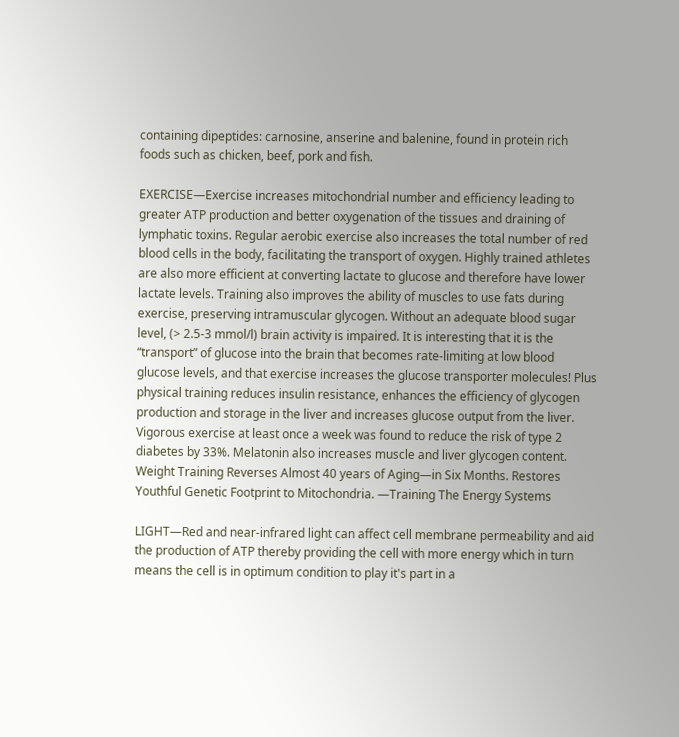containing dipeptides: carnosine, anserine and balenine, found in protein rich foods such as chicken, beef, pork and fish.

EXERCISE—Exercise increases mitochondrial number and efficiency leading to greater ATP production and better oxygenation of the tissues and draining of lymphatic toxins. Regular aerobic exercise also increases the total number of red blood cells in the body, facilitating the transport of oxygen. Highly trained athletes are also more efficient at converting lactate to glucose and therefore have lower lactate levels. Training also improves the ability of muscles to use fats during exercise, preserving intramuscular glycogen. Without an adequate blood sugar level, (> 2.5-3 mmol/l) brain activity is impaired. It is interesting that it is the “transport” of glucose into the brain that becomes rate-limiting at low blood glucose levels, and that exercise increases the glucose transporter molecules! Plus physical training reduces insulin resistance, enhances the efficiency of glycogen production and storage in the liver and increases glucose output from the liver. Vigorous exercise at least once a week was found to reduce the risk of type 2 diabetes by 33%. Melatonin also increases muscle and liver glycogen content.
Weight Training Reverses Almost 40 years of Aging—in Six Months. Restores Youthful Genetic Footprint to Mitochondria. —Training The Energy Systems

LIGHT—Red and near-infrared light can affect cell membrane permeability and aid the production of ATP thereby providing the cell with more energy which in turn means the cell is in optimum condition to play it's part in a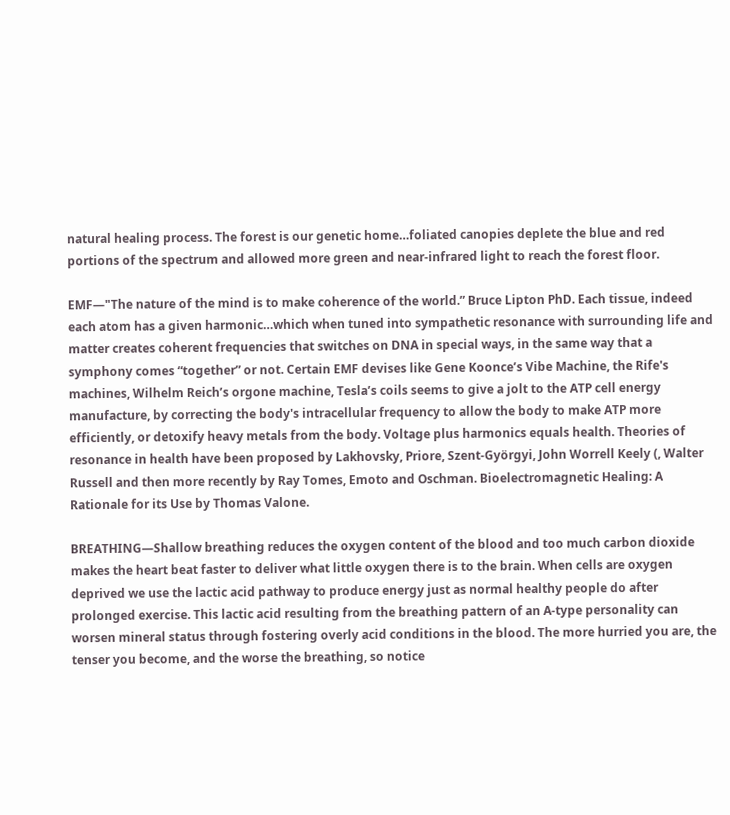natural healing process. The forest is our genetic home…foliated canopies deplete the blue and red portions of the spectrum and allowed more green and near-infrared light to reach the forest floor.

EMF—"The nature of the mind is to make coherence of the world.” Bruce Lipton PhD. Each tissue, indeed each atom has a given harmonic…which when tuned into sympathetic resonance with surrounding life and matter creates coherent frequencies that switches on DNA in special ways, in the same way that a symphony comes “together” or not. Certain EMF devises like Gene Koonce’s Vibe Machine, the Rife's machines, Wilhelm Reich’s orgone machine, Tesla’s coils seems to give a jolt to the ATP cell energy manufacture, by correcting the body's intracellular frequency to allow the body to make ATP more efficiently, or detoxify heavy metals from the body. Voltage plus harmonics equals health. Theories of resonance in health have been proposed by Lakhovsky, Priore, Szent-Györgyi, John Worrell Keely (, Walter Russell and then more recently by Ray Tomes, Emoto and Oschman. Bioelectromagnetic Healing: A Rationale for its Use by Thomas Valone.

BREATHING—Shallow breathing reduces the oxygen content of the blood and too much carbon dioxide makes the heart beat faster to deliver what little oxygen there is to the brain. When cells are oxygen deprived we use the lactic acid pathway to produce energy just as normal healthy people do after prolonged exercise. This lactic acid resulting from the breathing pattern of an A-type personality can worsen mineral status through fostering overly acid conditions in the blood. The more hurried you are, the tenser you become, and the worse the breathing, so notice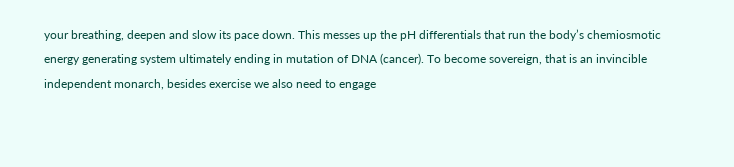your breathing, deepen and slow its pace down. This messes up the pH differentials that run the body’s chemiosmotic energy generating system ultimately ending in mutation of DNA (cancer). To become sovereign, that is an invincible independent monarch, besides exercise we also need to engage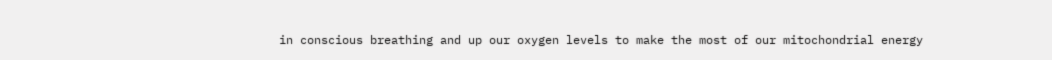in conscious breathing and up our oxygen levels to make the most of our mitochondrial energy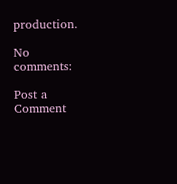production.

No comments:

Post a Comment